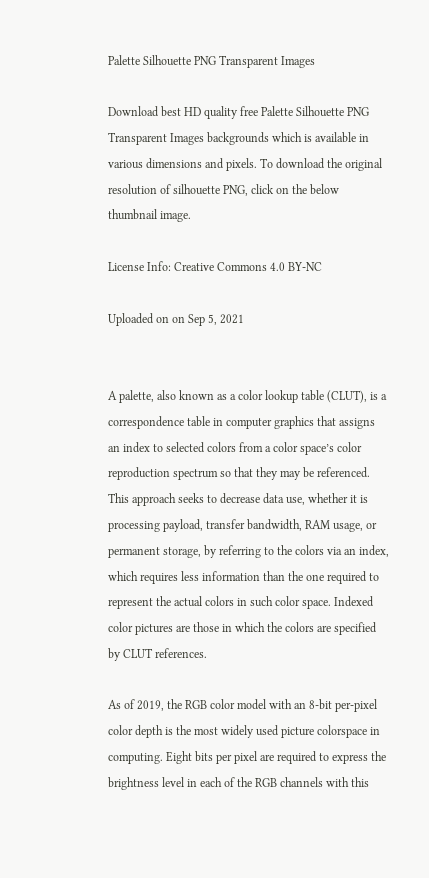Palette Silhouette PNG Transparent Images

Download best HD quality free Palette Silhouette PNG Transparent Images backgrounds which is available in various dimensions and pixels. To download the original resolution of silhouette PNG, click on the below thumbnail image.

License Info: Creative Commons 4.0 BY-NC

Uploaded on on Sep 5, 2021


A palette, also known as a color lookup table (CLUT), is a correspondence table in computer graphics that assigns an index to selected colors from a color space’s color reproduction spectrum so that they may be referenced. This approach seeks to decrease data use, whether it is processing payload, transfer bandwidth, RAM usage, or permanent storage, by referring to the colors via an index, which requires less information than the one required to represent the actual colors in such color space. Indexed color pictures are those in which the colors are specified by CLUT references.

As of 2019, the RGB color model with an 8-bit per-pixel color depth is the most widely used picture colorspace in computing. Eight bits per pixel are required to express the brightness level in each of the RGB channels with this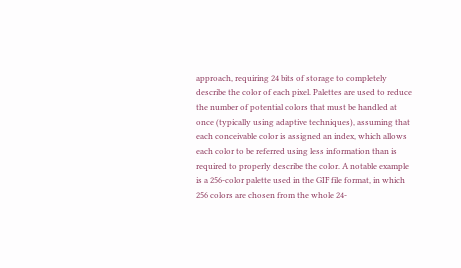approach, requiring 24 bits of storage to completely describe the color of each pixel. Palettes are used to reduce the number of potential colors that must be handled at once (typically using adaptive techniques), assuming that each conceivable color is assigned an index, which allows each color to be referred using less information than is required to properly describe the color. A notable example is a 256-color palette used in the GIF file format, in which 256 colors are chosen from the whole 24-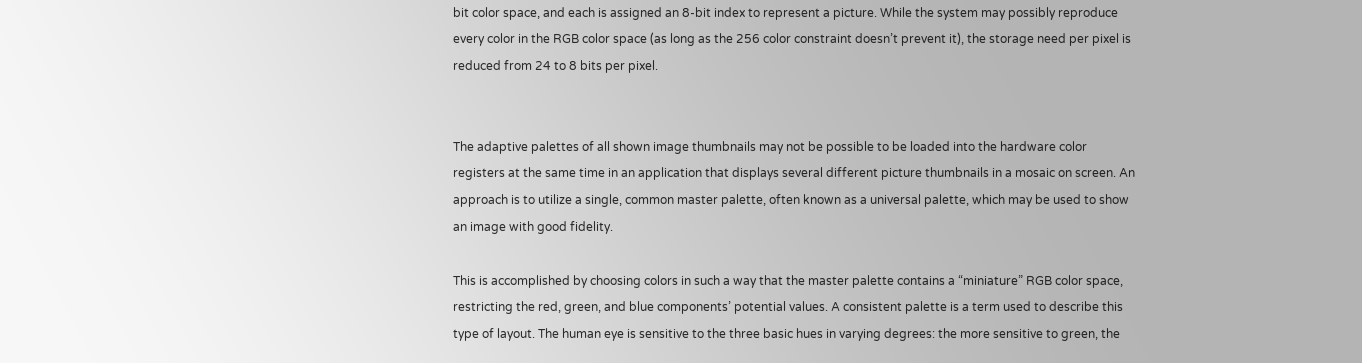bit color space, and each is assigned an 8-bit index to represent a picture. While the system may possibly reproduce every color in the RGB color space (as long as the 256 color constraint doesn’t prevent it), the storage need per pixel is reduced from 24 to 8 bits per pixel.


The adaptive palettes of all shown image thumbnails may not be possible to be loaded into the hardware color registers at the same time in an application that displays several different picture thumbnails in a mosaic on screen. An approach is to utilize a single, common master palette, often known as a universal palette, which may be used to show an image with good fidelity.

This is accomplished by choosing colors in such a way that the master palette contains a “miniature” RGB color space, restricting the red, green, and blue components’ potential values. A consistent palette is a term used to describe this type of layout. The human eye is sensitive to the three basic hues in varying degrees: the more sensitive to green, the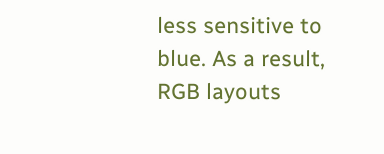less sensitive to blue. As a result, RGB layouts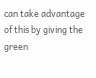can take advantage of this by giving the green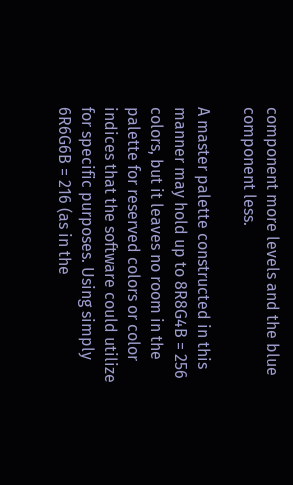component more levels and the blue component less.

A master palette constructed in this manner may hold up to 8R8G4B = 256 colors, but it leaves no room in the palette for reserved colors or color indices that the software could utilize for specific purposes. Using simply 6R6G6B = 216 (as in the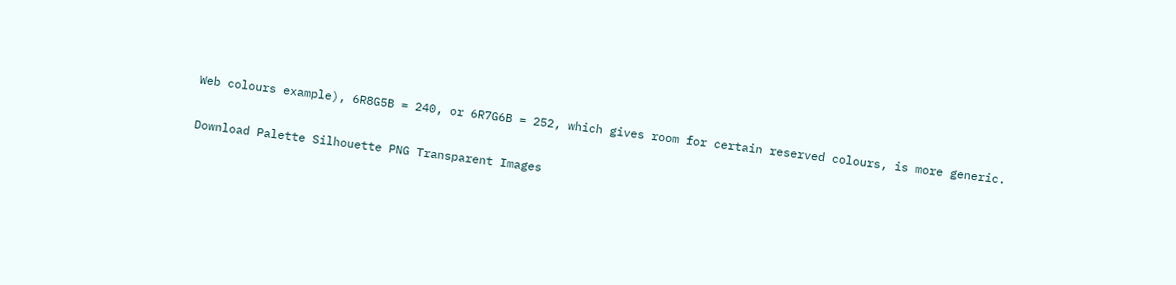Web colours example), 6R8G5B = 240, or 6R7G6B = 252, which gives room for certain reserved colours, is more generic.

Download Palette Silhouette PNG Transparent Images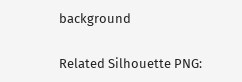background

Related Silhouette PNG: